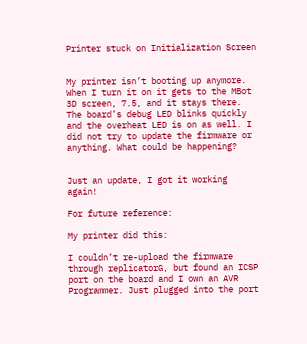Printer stuck on Initialization Screen


My printer isn’t booting up anymore. When I turn it on it gets to the MBot 3D screen, 7.5, and it stays there. The board’s debug LED blinks quickly and the overheat LED is on as well. I did not try to update the firmware or anything. What could be happening?


Just an update, I got it working again!

For future reference:

My printer did this:

I couldn’t re-upload the firmware through replicatorG, but found an ICSP port on the board and I own an AVR Programmer. Just plugged into the port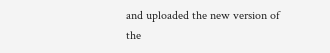and uploaded the new version of the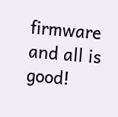firmware and all is good!